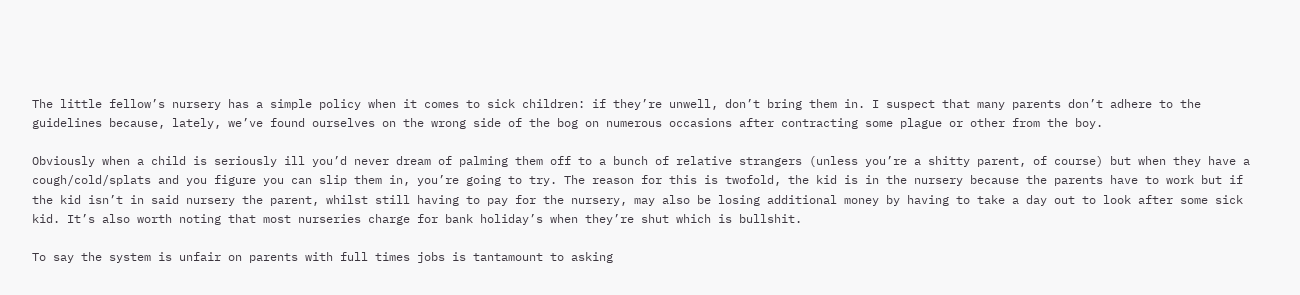The little fellow’s nursery has a simple policy when it comes to sick children: if they’re unwell, don’t bring them in. I suspect that many parents don’t adhere to the guidelines because, lately, we’ve found ourselves on the wrong side of the bog on numerous occasions after contracting some plague or other from the boy.

Obviously when a child is seriously ill you’d never dream of palming them off to a bunch of relative strangers (unless you’re a shitty parent, of course) but when they have a cough/cold/splats and you figure you can slip them in, you’re going to try. The reason for this is twofold, the kid is in the nursery because the parents have to work but if the kid isn’t in said nursery the parent, whilst still having to pay for the nursery, may also be losing additional money by having to take a day out to look after some sick kid. It’s also worth noting that most nurseries charge for bank holiday’s when they’re shut which is bullshit.

To say the system is unfair on parents with full times jobs is tantamount to asking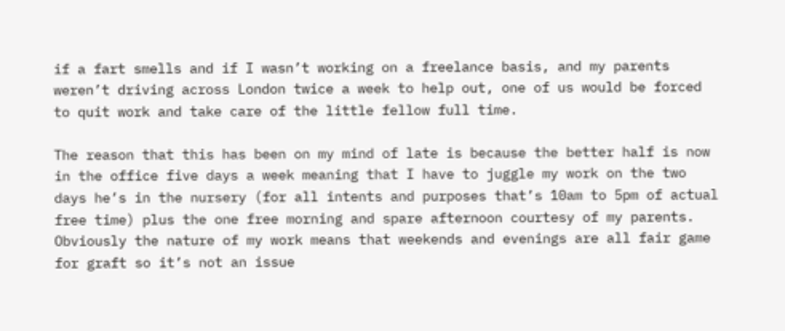if a fart smells and if I wasn’t working on a freelance basis, and my parents weren’t driving across London twice a week to help out, one of us would be forced to quit work and take care of the little fellow full time.

The reason that this has been on my mind of late is because the better half is now in the office five days a week meaning that I have to juggle my work on the two days he’s in the nursery (for all intents and purposes that’s 10am to 5pm of actual free time) plus the one free morning and spare afternoon courtesy of my parents. Obviously the nature of my work means that weekends and evenings are all fair game for graft so it’s not an issue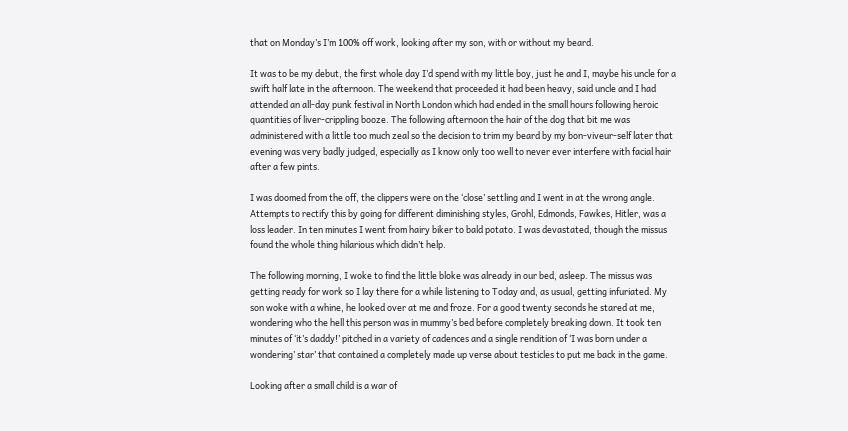that on Monday’s I’m 100% off work, looking after my son, with or without my beard.

It was to be my debut, the first whole day I’d spend with my little boy, just he and I, maybe his uncle for a swift half late in the afternoon. The weekend that proceeded it had been heavy, said uncle and I had attended an all-day punk festival in North London which had ended in the small hours following heroic quantities of liver-crippling booze. The following afternoon the hair of the dog that bit me was administered with a little too much zeal so the decision to trim my beard by my bon-viveur-self later that evening was very badly judged, especially as I know only too well to never ever interfere with facial hair after a few pints.

I was doomed from the off, the clippers were on the ‘close’ settling and I went in at the wrong angle. Attempts to rectify this by going for different diminishing styles, Grohl, Edmonds, Fawkes, Hitler, was a loss leader. In ten minutes I went from hairy biker to bald potato. I was devastated, though the missus found the whole thing hilarious which didn’t help.

The following morning, I woke to find the little bloke was already in our bed, asleep. The missus was getting ready for work so I lay there for a while listening to Today and, as usual, getting infuriated. My son woke with a whine, he looked over at me and froze. For a good twenty seconds he stared at me, wondering who the hell this person was in mummy’s bed before completely breaking down. It took ten minutes of ‘it’s daddy!’ pitched in a variety of cadences and a single rendition of ‘I was born under a wondering’ star’ that contained a completely made up verse about testicles to put me back in the game.

Looking after a small child is a war of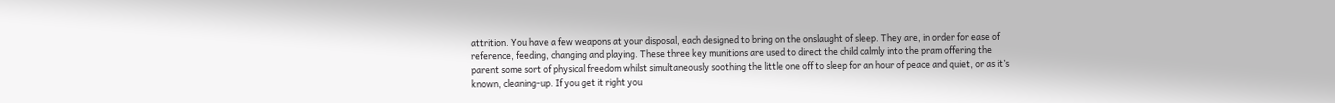attrition. You have a few weapons at your disposal, each designed to bring on the onslaught of sleep. They are, in order for ease of reference, feeding, changing and playing. These three key munitions are used to direct the child calmly into the pram offering the parent some sort of physical freedom whilst simultaneously soothing the little one off to sleep for an hour of peace and quiet, or as it’s known, cleaning-up. If you get it right you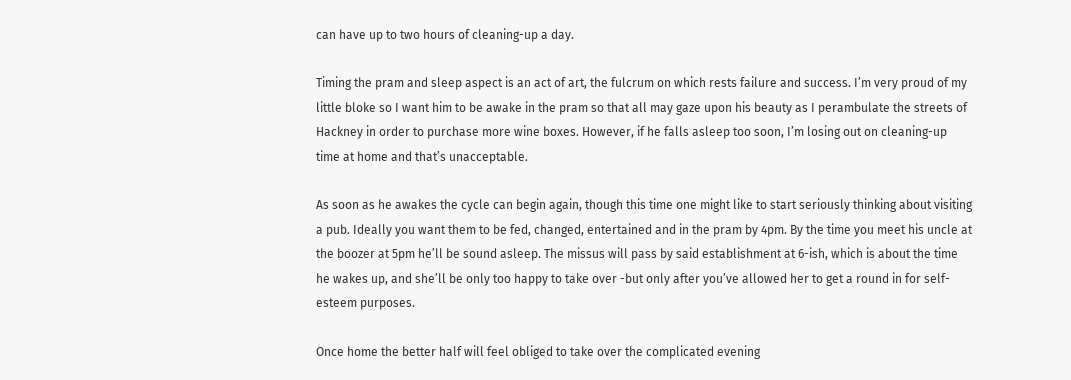can have up to two hours of cleaning-up a day.

Timing the pram and sleep aspect is an act of art, the fulcrum on which rests failure and success. I’m very proud of my little bloke so I want him to be awake in the pram so that all may gaze upon his beauty as I perambulate the streets of Hackney in order to purchase more wine boxes. However, if he falls asleep too soon, I’m losing out on cleaning-up time at home and that’s unacceptable.

As soon as he awakes the cycle can begin again, though this time one might like to start seriously thinking about visiting a pub. Ideally you want them to be fed, changed, entertained and in the pram by 4pm. By the time you meet his uncle at the boozer at 5pm he’ll be sound asleep. The missus will pass by said establishment at 6-ish, which is about the time he wakes up, and she’ll be only too happy to take over -but only after you’ve allowed her to get a round in for self-esteem purposes.

Once home the better half will feel obliged to take over the complicated evening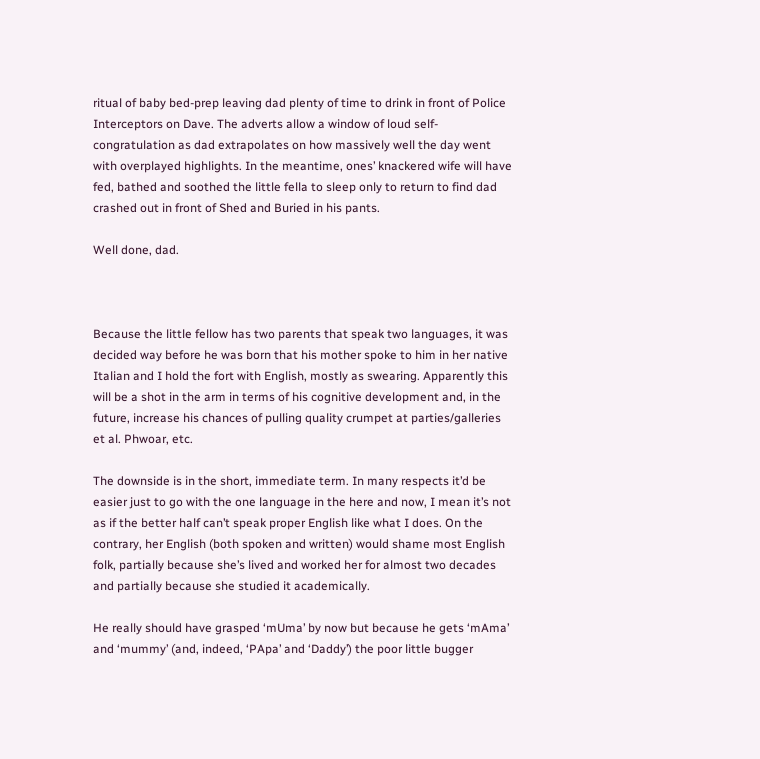ritual of baby bed-prep leaving dad plenty of time to drink in front of Police Interceptors on Dave. The adverts allow a window of loud self-congratulation as dad extrapolates on how massively well the day went with overplayed highlights. In the meantime, ones’ knackered wife will have fed, bathed and soothed the little fella to sleep only to return to find dad crashed out in front of Shed and Buried in his pants.

Well done, dad.



Because the little fellow has two parents that speak two languages, it was decided way before he was born that his mother spoke to him in her native Italian and I hold the fort with English, mostly as swearing. Apparently this will be a shot in the arm in terms of his cognitive development and, in the future, increase his chances of pulling quality crumpet at parties/galleries et al. Phwoar, etc.

The downside is in the short, immediate term. In many respects it’d be easier just to go with the one language in the here and now, I mean it’s not as if the better half can’t speak proper English like what I does. On the contrary, her English (both spoken and written) would shame most English folk, partially because she’s lived and worked her for almost two decades and partially because she studied it academically.

He really should have grasped ‘mUma’ by now but because he gets ‘mAma’ and ‘mummy’ (and, indeed, ‘PApa’ and ‘Daddy’) the poor little bugger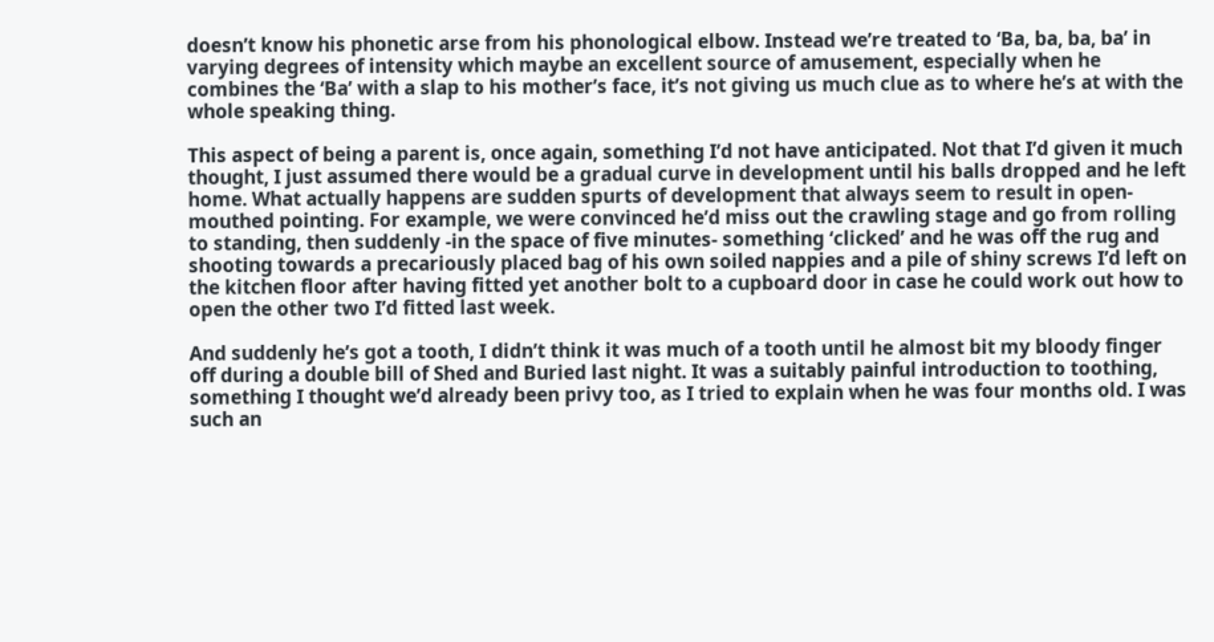doesn’t know his phonetic arse from his phonological elbow. Instead we’re treated to ‘Ba, ba, ba, ba’ in varying degrees of intensity which maybe an excellent source of amusement, especially when he combines the ‘Ba’ with a slap to his mother’s face, it’s not giving us much clue as to where he’s at with the whole speaking thing.

This aspect of being a parent is, once again, something I’d not have anticipated. Not that I’d given it much thought, I just assumed there would be a gradual curve in development until his balls dropped and he left home. What actually happens are sudden spurts of development that always seem to result in open-mouthed pointing. For example, we were convinced he’d miss out the crawling stage and go from rolling to standing, then suddenly -in the space of five minutes- something ‘clicked’ and he was off the rug and shooting towards a precariously placed bag of his own soiled nappies and a pile of shiny screws I’d left on the kitchen floor after having fitted yet another bolt to a cupboard door in case he could work out how to open the other two I’d fitted last week.

And suddenly he’s got a tooth, I didn’t think it was much of a tooth until he almost bit my bloody finger off during a double bill of Shed and Buried last night. It was a suitably painful introduction to toothing, something I thought we’d already been privy too, as I tried to explain when he was four months old. I was such an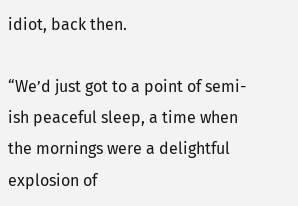idiot, back then.

“We’d just got to a point of semi-ish peaceful sleep, a time when the mornings were a delightful explosion of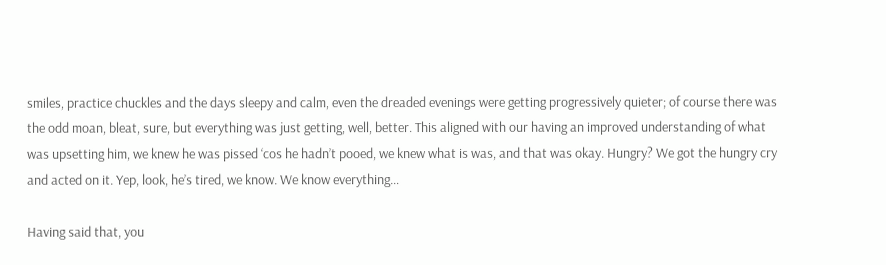smiles, practice chuckles and the days sleepy and calm, even the dreaded evenings were getting progressively quieter; of course there was the odd moan, bleat, sure, but everything was just getting, well, better. This aligned with our having an improved understanding of what was upsetting him, we knew he was pissed ‘cos he hadn’t pooed, we knew what is was, and that was okay. Hungry? We got the hungry cry and acted on it. Yep, look, he’s tired, we know. We know everything…

Having said that, you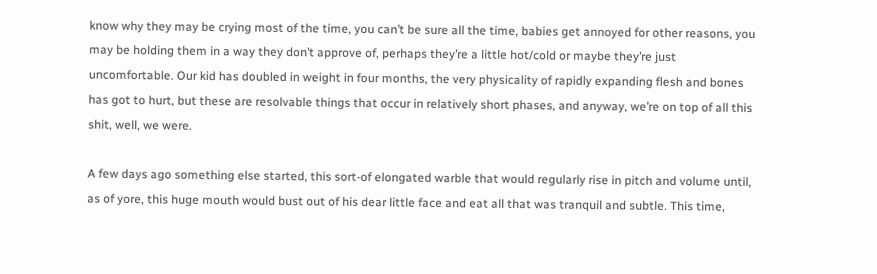know why they may be crying most of the time, you can’t be sure all the time, babies get annoyed for other reasons, you may be holding them in a way they don’t approve of, perhaps they’re a little hot/cold or maybe they’re just uncomfortable. Our kid has doubled in weight in four months, the very physicality of rapidly expanding flesh and bones has got to hurt, but these are resolvable things that occur in relatively short phases, and anyway, we’re on top of all this shit, well, we were.

A few days ago something else started, this sort-of elongated warble that would regularly rise in pitch and volume until, as of yore, this huge mouth would bust out of his dear little face and eat all that was tranquil and subtle. This time,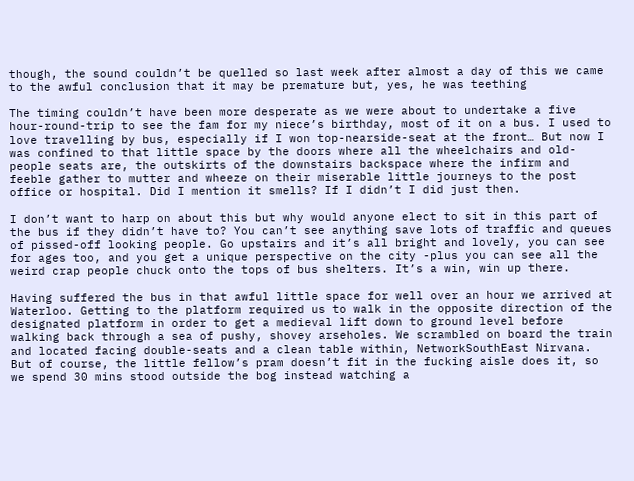though, the sound couldn’t be quelled so last week after almost a day of this we came to the awful conclusion that it may be premature but, yes, he was teething

The timing couldn’t have been more desperate as we were about to undertake a five hour-round-trip to see the fam for my niece’s birthday, most of it on a bus. I used to love travelling by bus, especially if I won top-nearside-seat at the front… But now I was confined to that little space by the doors where all the wheelchairs and old-people seats are, the outskirts of the downstairs backspace where the infirm and feeble gather to mutter and wheeze on their miserable little journeys to the post office or hospital. Did I mention it smells? If I didn’t I did just then.

I don’t want to harp on about this but why would anyone elect to sit in this part of the bus if they didn’t have to? You can’t see anything save lots of traffic and queues of pissed-off looking people. Go upstairs and it’s all bright and lovely, you can see for ages too, and you get a unique perspective on the city -plus you can see all the weird crap people chuck onto the tops of bus shelters. It’s a win, win up there.

Having suffered the bus in that awful little space for well over an hour we arrived at Waterloo. Getting to the platform required us to walk in the opposite direction of the designated platform in order to get a medieval lift down to ground level before walking back through a sea of pushy, shovey arseholes. We scrambled on board the train and located facing double-seats and a clean table within, NetworkSouthEast Nirvana. But of course, the little fellow’s pram doesn’t fit in the fucking aisle does it, so we spend 30 mins stood outside the bog instead watching a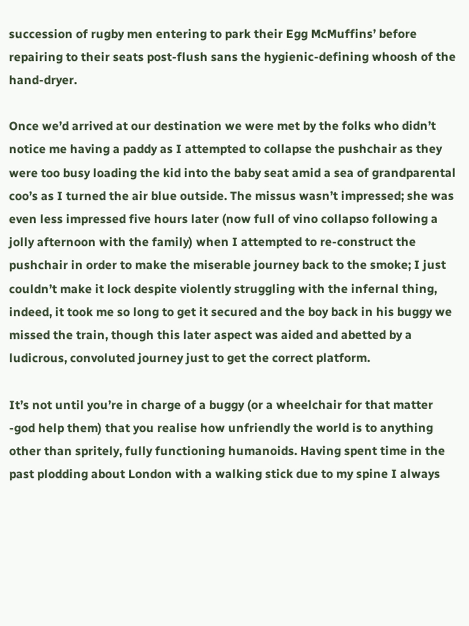succession of rugby men entering to park their Egg McMuffins’ before repairing to their seats post-flush sans the hygienic-defining whoosh of the hand-dryer.

Once we’d arrived at our destination we were met by the folks who didn’t notice me having a paddy as I attempted to collapse the pushchair as they were too busy loading the kid into the baby seat amid a sea of grandparental coo’s as I turned the air blue outside. The missus wasn’t impressed; she was even less impressed five hours later (now full of vino collapso following a jolly afternoon with the family) when I attempted to re-construct the pushchair in order to make the miserable journey back to the smoke; I just couldn’t make it lock despite violently struggling with the infernal thing, indeed, it took me so long to get it secured and the boy back in his buggy we missed the train, though this later aspect was aided and abetted by a ludicrous, convoluted journey just to get the correct platform.

It’s not until you’re in charge of a buggy (or a wheelchair for that matter -god help them) that you realise how unfriendly the world is to anything other than spritely, fully functioning humanoids. Having spent time in the past plodding about London with a walking stick due to my spine I always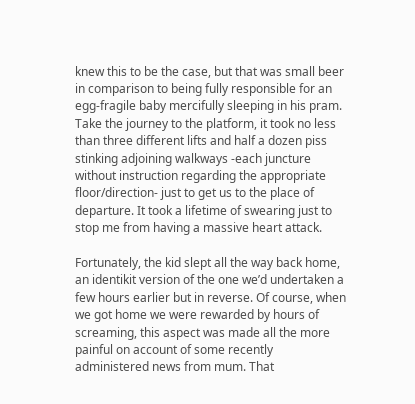knew this to be the case, but that was small beer in comparison to being fully responsible for an egg-fragile baby mercifully sleeping in his pram. Take the journey to the platform, it took no less than three different lifts and half a dozen piss stinking adjoining walkways -each juncture without instruction regarding the appropriate floor/direction- just to get us to the place of departure. It took a lifetime of swearing just to stop me from having a massive heart attack.

Fortunately, the kid slept all the way back home, an identikit version of the one we’d undertaken a few hours earlier but in reverse. Of course, when we got home we were rewarded by hours of screaming, this aspect was made all the more painful on account of some recently administered news from mum. That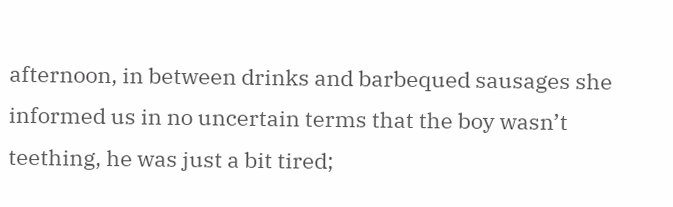afternoon, in between drinks and barbequed sausages she informed us in no uncertain terms that the boy wasn’t teething, he was just a bit tired;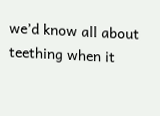we’d know all about teething when it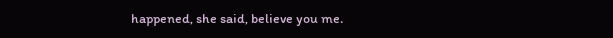happened, she said, believe you me.